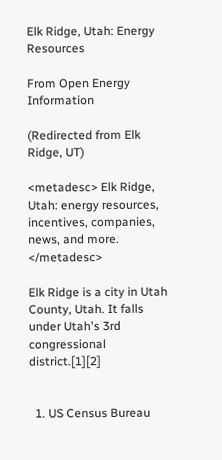Elk Ridge, Utah: Energy Resources

From Open Energy Information

(Redirected from Elk Ridge, UT)

<metadesc> Elk Ridge, Utah: energy resources, incentives, companies, news, and more. </metadesc>

Elk Ridge is a city in Utah County, Utah. It falls under Utah's 3rd congressional district.[1][2]


  1. US Census Bureau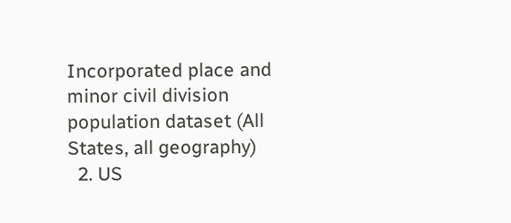Incorporated place and minor civil division population dataset (All States, all geography)
  2. US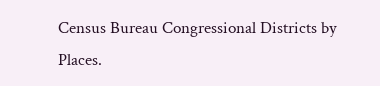Census Bureau Congressional Districts by Places.